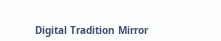Digital Tradition Mirror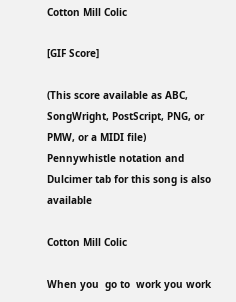Cotton Mill Colic

[GIF Score]

(This score available as ABC, SongWright, PostScript, PNG, or PMW, or a MIDI file)
Pennywhistle notation and Dulcimer tab for this song is also available

Cotton Mill Colic

When you  go to  work you work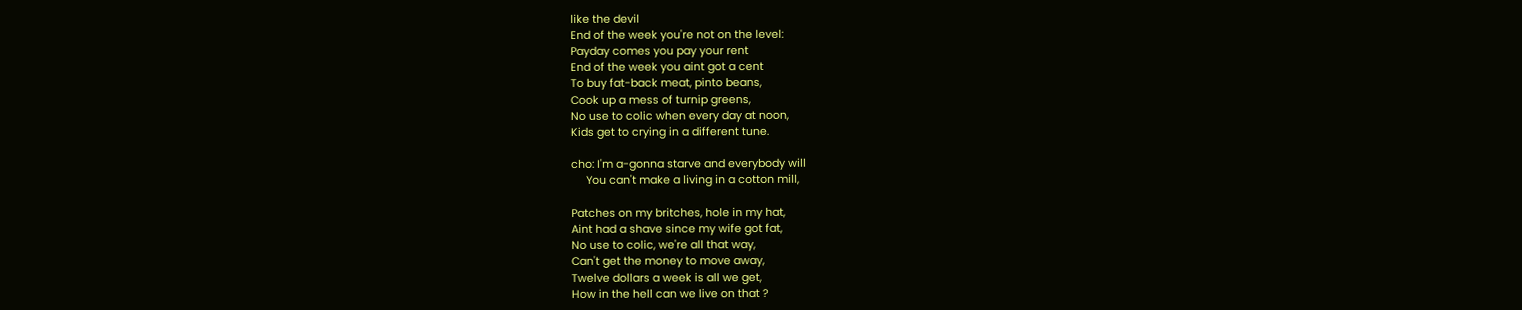like the devil
End of the week you're not on the level:
Payday comes you pay your rent
End of the week you aint got a cent
To buy fat-back meat, pinto beans,
Cook up a mess of turnip greens,
No use to colic when every day at noon,
Kids get to crying in a different tune.

cho: I'm a-gonna starve and everybody will
     You can't make a living in a cotton mill,

Patches on my britches, hole in my hat,
Aint had a shave since my wife got fat,
No use to colic, we're all that way,
Can't get the money to move away,
Twelve dollars a week is all we get,
How in the hell can we live on that ?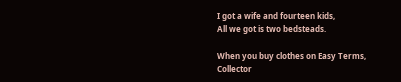I got a wife and fourteen kids,
All we got is two bedsteads.

When you buy clothes on Easy Terms,
Collector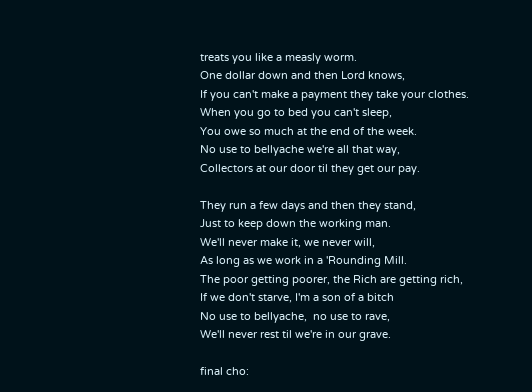treats you like a measly worm.
One dollar down and then Lord knows,
If you can't make a payment they take your clothes.
When you go to bed you can't sleep,
You owe so much at the end of the week.
No use to bellyache we're all that way,
Collectors at our door til they get our pay.

They run a few days and then they stand,
Just to keep down the working man.
We'll never make it, we never will,
As long as we work in a 'Rounding Mill.
The poor getting poorer, the Rich are getting rich,
If we don't starve, I'm a son of a bitch
No use to bellyache,  no use to rave,
We'll never rest til we're in our grave.

final cho: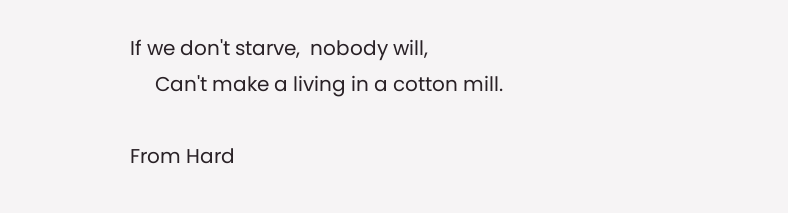If we don't starve,  nobody will,
     Can't make a living in a cotton mill.

From Hard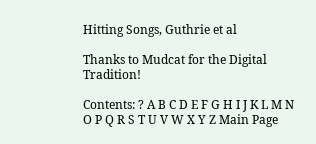Hitting Songs, Guthrie et al

Thanks to Mudcat for the Digital Tradition!

Contents: ? A B C D E F G H I J K L M N O P Q R S T U V W X Y Z Main Page